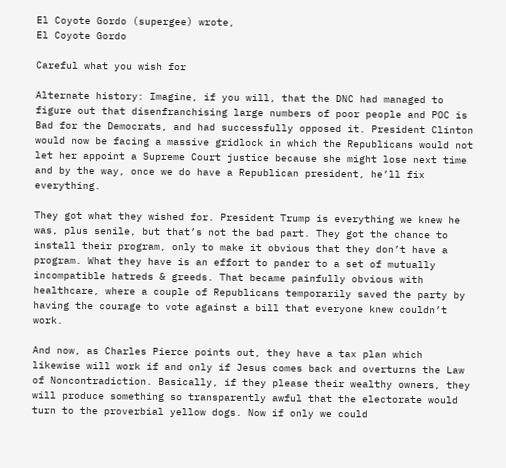El Coyote Gordo (supergee) wrote,
El Coyote Gordo

Careful what you wish for

Alternate history: Imagine, if you will, that the DNC had managed to figure out that disenfranchising large numbers of poor people and POC is Bad for the Democrats, and had successfully opposed it. President Clinton would now be facing a massive gridlock in which the Republicans would not let her appoint a Supreme Court justice because she might lose next time and by the way, once we do have a Republican president, he’ll fix everything.

They got what they wished for. President Trump is everything we knew he was, plus senile, but that’s not the bad part. They got the chance to install their program, only to make it obvious that they don’t have a program. What they have is an effort to pander to a set of mutually incompatible hatreds & greeds. That became painfully obvious with healthcare, where a couple of Republicans temporarily saved the party by having the courage to vote against a bill that everyone knew couldn’t work.

And now, as Charles Pierce points out, they have a tax plan which likewise will work if and only if Jesus comes back and overturns the Law of Noncontradiction. Basically, if they please their wealthy owners, they will produce something so transparently awful that the electorate would turn to the proverbial yellow dogs. Now if only we could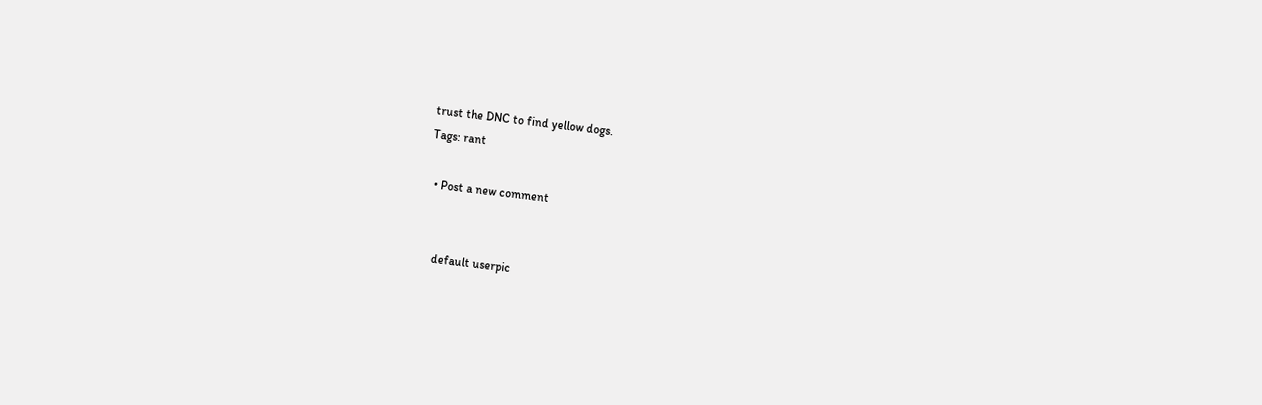trust the DNC to find yellow dogs.
Tags: rant

  • Post a new comment


    default userpic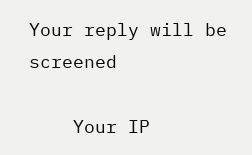Your reply will be screened

    Your IP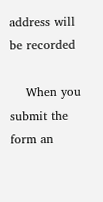address will be recorded

    When you submit the form an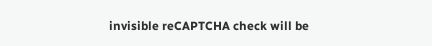invisible reCAPTCHA check will be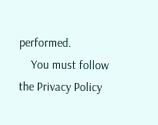performed.
    You must follow the Privacy Policy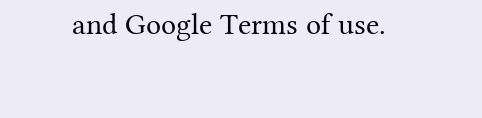and Google Terms of use.